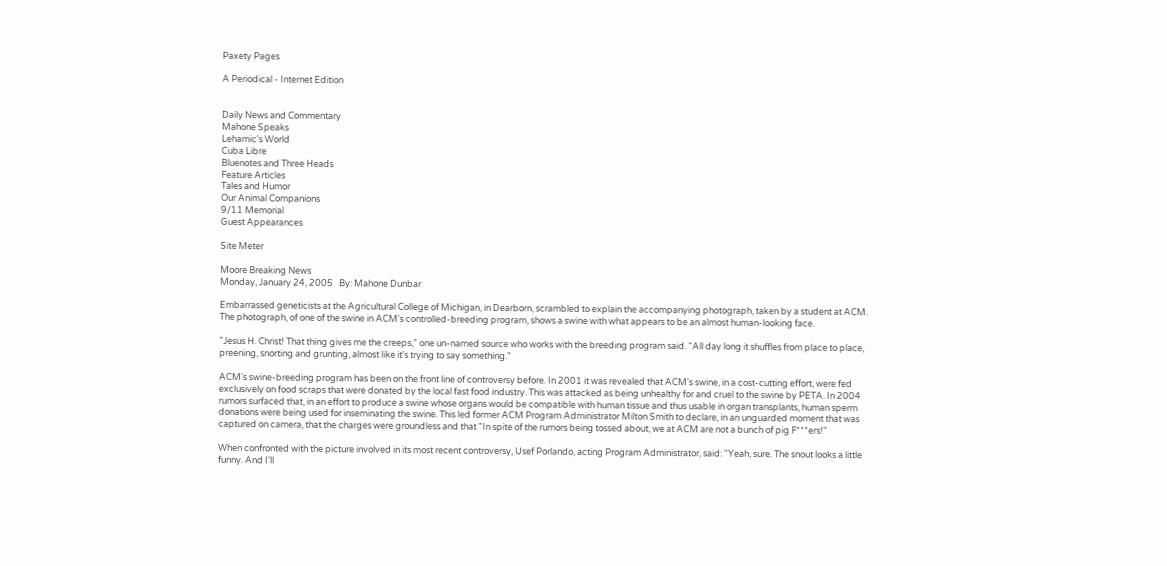Paxety Pages

A Periodical - Internet Edition


Daily News and Commentary
Mahone Speaks
Lehamic's World
Cuba Libre
Bluenotes and Three Heads
Feature Articles
Tales and Humor
Our Animal Companions
9/11 Memorial
Guest Appearances

Site Meter

Moore Breaking News
Monday, January 24, 2005   By: Mahone Dunbar

Embarrassed geneticists at the Agricultural College of Michigan, in Dearborn, scrambled to explain the accompanying photograph, taken by a student at ACM. The photograph, of one of the swine in ACM's controlled-breeding program, shows a swine with what appears to be an almost human-looking face.

"Jesus H. Christ! That thing gives me the creeps," one un-named source who works with the breeding program said. "All day long it shuffles from place to place, preening, snorting and grunting, almost like it's trying to say something."

ACM's swine-breeding program has been on the front line of controversy before. In 2001 it was revealed that ACM's swine, in a cost-cutting effort, were fed exclusively on food scraps that were donated by the local fast food industry. This was attacked as being unhealthy for and cruel to the swine by PETA. In 2004 rumors surfaced that, in an effort to produce a swine whose organs would be compatible with human tissue and thus usable in organ transplants, human sperm donations were being used for inseminating the swine. This led former ACM Program Administrator Milton Smith to declare, in an unguarded moment that was captured on camera, that the charges were groundless and that "In spite of the rumors being tossed about, we at ACM are not a bunch of pig F***ers!"

When confronted with the picture involved in its most recent controversy, Usef Porlando, acting Program Administrator, said: "Yeah, sure. The snout looks a little funny. And I'll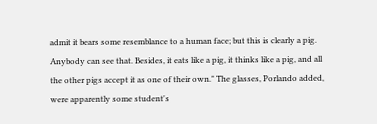admit it bears some resemblance to a human face; but this is clearly a pig. Anybody can see that. Besides, it eats like a pig, it thinks like a pig, and all the other pigs accept it as one of their own." The glasses, Porlando added, were apparently some student's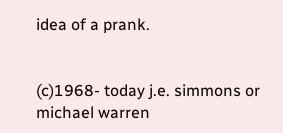idea of a prank.


(c)1968- today j.e. simmons or michael warren